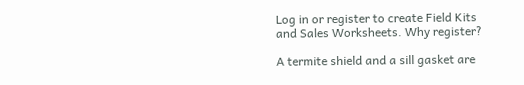Log in or register to create Field Kits and Sales Worksheets. Why register?

A termite shield and a sill gasket are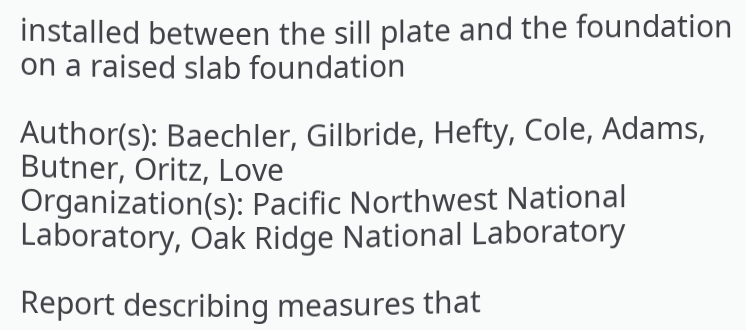installed between the sill plate and the foundation on a raised slab foundation

Author(s): Baechler, Gilbride, Hefty, Cole, Adams, Butner, Oritz, Love
Organization(s): Pacific Northwest National Laboratory, Oak Ridge National Laboratory

Report describing measures that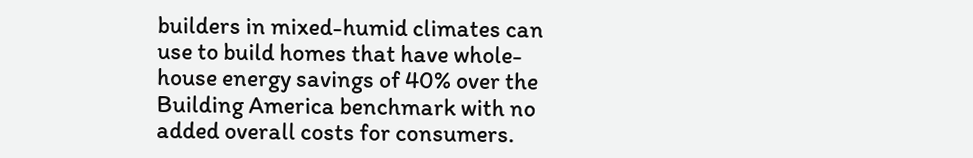builders in mixed-humid climates can use to build homes that have whole-house energy savings of 40% over the Building America benchmark with no added overall costs for consumers.